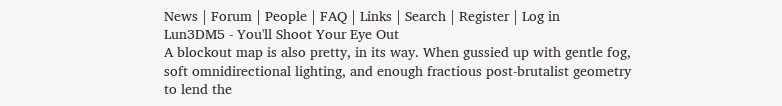News | Forum | People | FAQ | Links | Search | Register | Log in
Lun3DM5 - You'll Shoot Your Eye Out
A blockout map is also pretty, in its way. When gussied up with gentle fog, soft omnidirectional lighting, and enough fractious post-brutalist geometry to lend the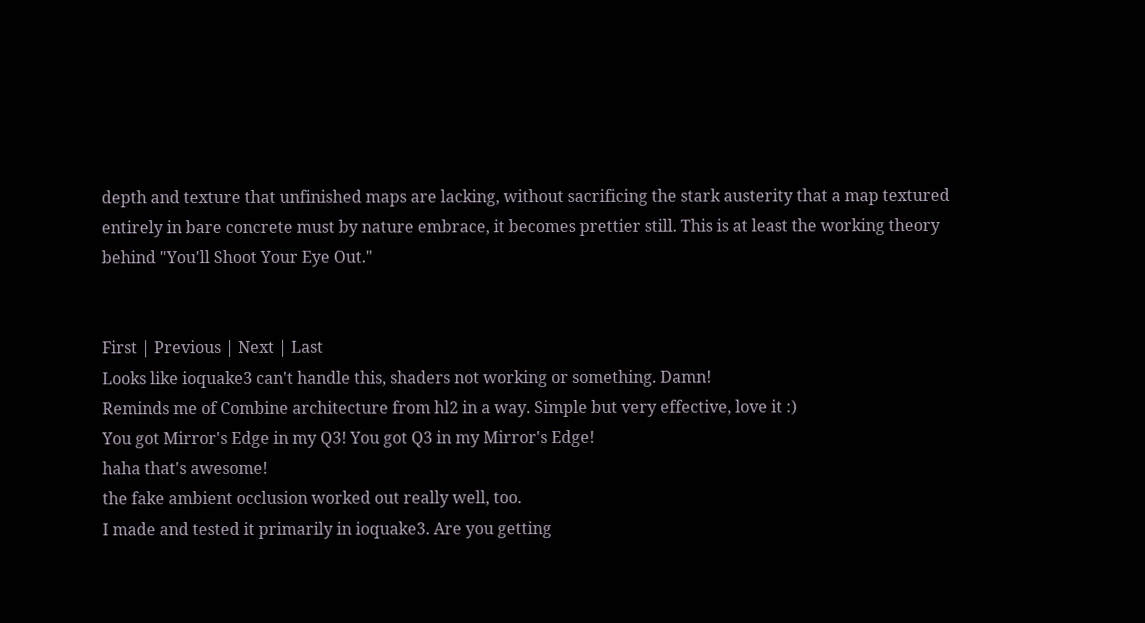depth and texture that unfinished maps are lacking, without sacrificing the stark austerity that a map textured entirely in bare concrete must by nature embrace, it becomes prettier still. This is at least the working theory behind "You'll Shoot Your Eye Out."


First | Previous | Next | Last
Looks like ioquake3 can't handle this, shaders not working or something. Damn!
Reminds me of Combine architecture from hl2 in a way. Simple but very effective, love it :)
You got Mirror's Edge in my Q3! You got Q3 in my Mirror's Edge!
haha that's awesome!
the fake ambient occlusion worked out really well, too.
I made and tested it primarily in ioquake3. Are you getting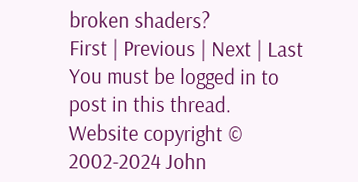broken shaders?
First | Previous | Next | Last
You must be logged in to post in this thread.
Website copyright © 2002-2024 John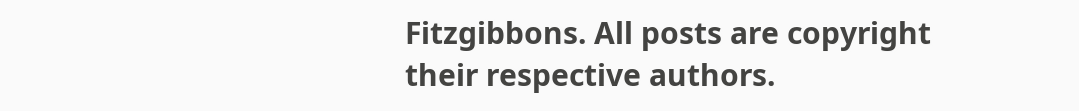Fitzgibbons. All posts are copyright their respective authors.